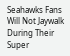Seahawks Fans Will Not Jaywalk During Their Super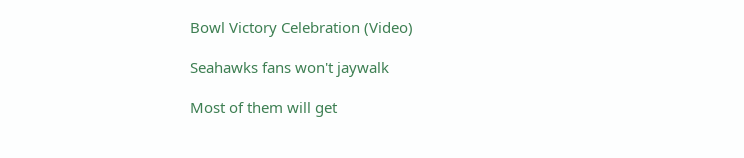Bowl Victory Celebration (Video)

Seahawks fans won't jaywalk

Most of them will get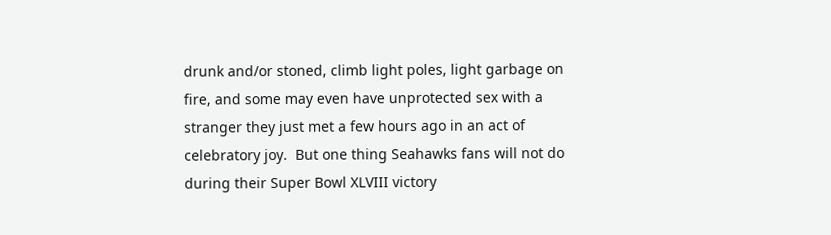drunk and/or stoned, climb light poles, light garbage on fire, and some may even have unprotected sex with a stranger they just met a few hours ago in an act of celebratory joy.  But one thing Seahawks fans will not do during their Super Bowl XLVIII victory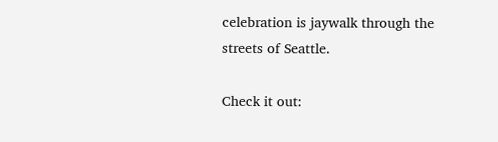celebration is jaywalk through the streets of Seattle.

Check it out: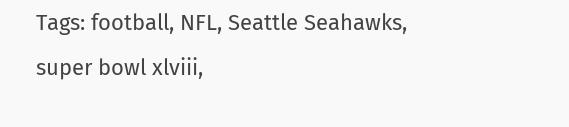Tags: football, NFL, Seattle Seahawks, super bowl xlviii,